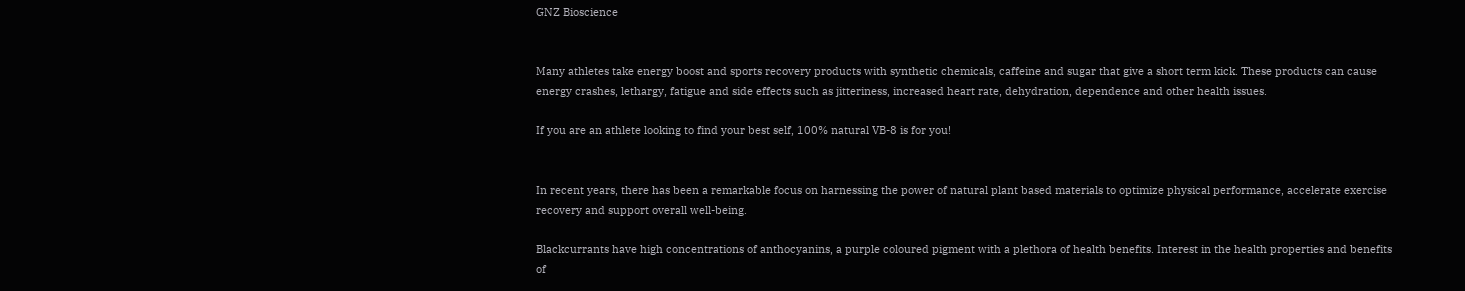GNZ Bioscience


Many athletes take energy boost and sports recovery products with synthetic chemicals, caffeine and sugar that give a short term kick. These products can cause energy crashes, lethargy, fatigue and side effects such as jitteriness, increased heart rate, dehydration, dependence and other health issues.

If you are an athlete looking to find your best self, 100% natural VB-8 is for you!


In recent years, there has been a remarkable focus on harnessing the power of natural plant based materials to optimize physical performance, accelerate exercise recovery and support overall well-being.

Blackcurrants have high concentrations of anthocyanins, a purple coloured pigment with a plethora of health benefits. Interest in the health properties and benefits of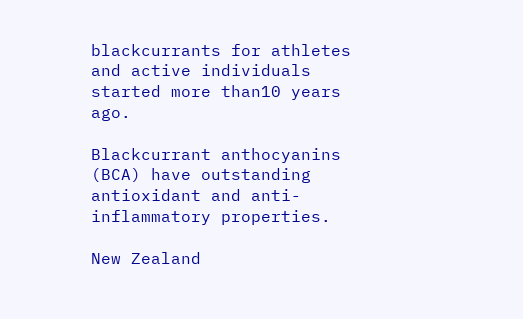blackcurrants for athletes and active individuals started more than10 years ago.

Blackcurrant anthocyanins (BCA) have outstanding antioxidant and anti-inflammatory properties.

New Zealand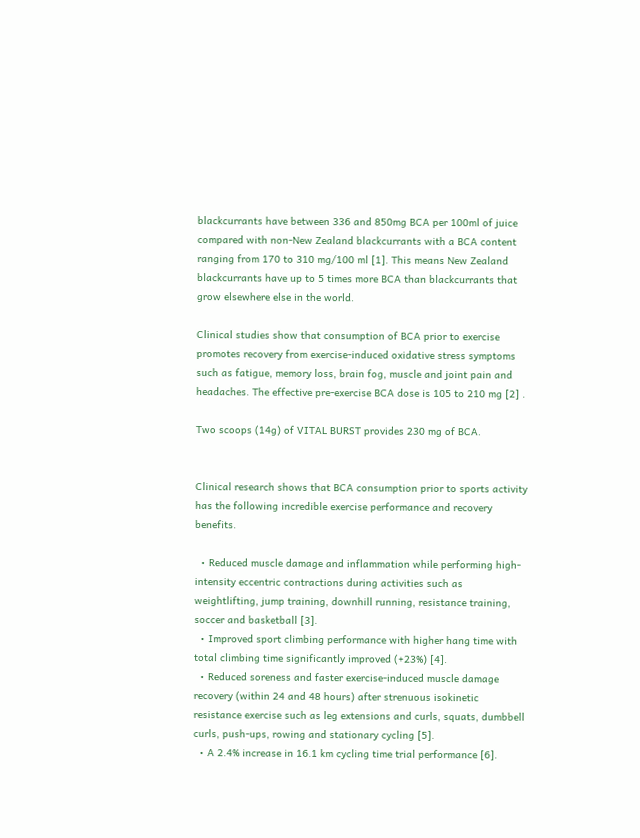blackcurrants have between 336 and 850mg BCA per 100ml of juice compared with non-New Zealand blackcurrants with a BCA content ranging from 170 to 310 mg/100 ml [1]. This means New Zealand blackcurrants have up to 5 times more BCA than blackcurrants that grow elsewhere else in the world.

Clinical studies show that consumption of BCA prior to exercise promotes recovery from exercise-induced oxidative stress symptoms such as fatigue, memory loss, brain fog, muscle and joint pain and headaches. The effective pre-exercise BCA dose is 105 to 210 mg [2] .

Two scoops (14g) of VITAL BURST provides 230 mg of BCA.


Clinical research shows that BCA consumption prior to sports activity has the following incredible exercise performance and recovery benefits.

  • Reduced muscle damage and inflammation while performing high-intensity eccentric contractions during activities such as weightlifting, jump training, downhill running, resistance training, soccer and basketball [3].
  • Improved sport climbing performance with higher hang time with total climbing time significantly improved (+23%) [4].
  • Reduced soreness and faster exercise-induced muscle damage recovery (within 24 and 48 hours) after strenuous isokinetic resistance exercise such as leg extensions and curls, squats, dumbbell curls, push-ups, rowing and stationary cycling [5].
  • A 2.4% increase in 16.1 km cycling time trial performance [6].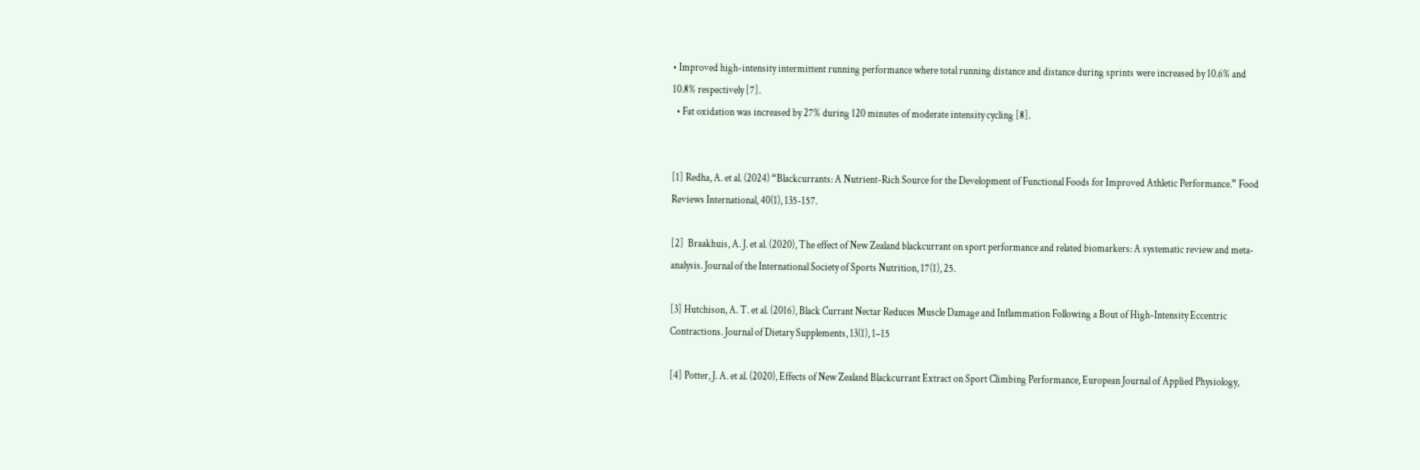• Improved high-intensity intermittent running performance where total running distance and distance during sprints were increased by 10.6% and 10.8% respectively [7].
  • Fat oxidation was increased by 27% during 120 minutes of moderate intensity cycling [8].


[1] Redha, A. et al. (2024) “Blackcurrants: A Nutrient-Rich Source for the Development of Functional Foods for Improved Athletic Performance.” Food Reviews International, 40(1), 135-157.

[2]  Braakhuis, A. J. et al. (2020), The effect of New Zealand blackcurrant on sport performance and related biomarkers: A systematic review and meta-analysis. Journal of the International Society of Sports Nutrition, 17(1), 25.

[3] Hutchison, A. T. et al. (2016), Black Currant Nectar Reduces Muscle Damage and Inflammation Following a Bout of High-Intensity Eccentric Contractions. Journal of Dietary Supplements, 13(1), 1–15

[4] Potter, J. A. et al. (2020), Effects of New Zealand Blackcurrant Extract on Sport Climbing Performance, European Journal of Applied Physiology,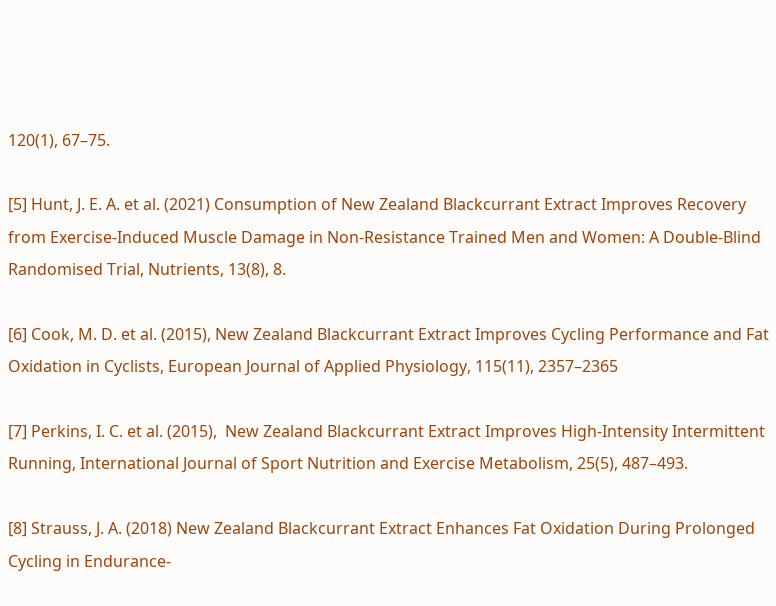120(1), 67–75.

[5] Hunt, J. E. A. et al. (2021) Consumption of New Zealand Blackcurrant Extract Improves Recovery from Exercise-Induced Muscle Damage in Non-Resistance Trained Men and Women: A Double-Blind Randomised Trial, Nutrients, 13(8), 8.

[6] Cook, M. D. et al. (2015), New Zealand Blackcurrant Extract Improves Cycling Performance and Fat Oxidation in Cyclists, European Journal of Applied Physiology, 115(11), 2357–2365

[7] Perkins, I. C. et al. (2015),  New Zealand Blackcurrant Extract Improves High-Intensity Intermittent Running, International Journal of Sport Nutrition and Exercise Metabolism, 25(5), 487–493.

[8] Strauss, J. A. (2018) New Zealand Blackcurrant Extract Enhances Fat Oxidation During Prolonged Cycling in Endurance-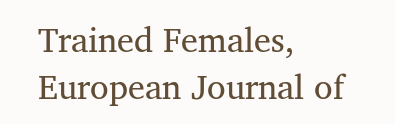Trained Females, European Journal of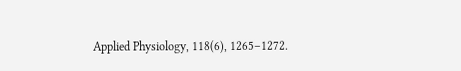Applied Physiology, 118(6), 1265–1272.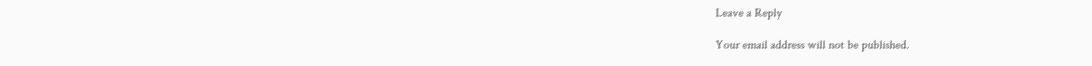Leave a Reply

Your email address will not be published.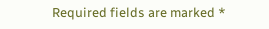Required fields are marked *